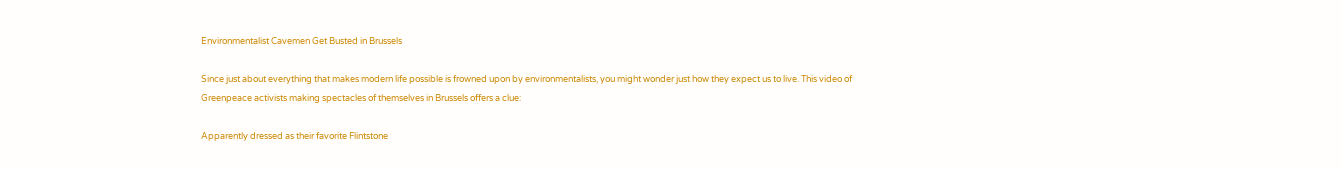Environmentalist Cavemen Get Busted in Brussels

Since just about everything that makes modern life possible is frowned upon by environmentalists, you might wonder just how they expect us to live. This video of Greenpeace activists making spectacles of themselves in Brussels offers a clue:

Apparently dressed as their favorite Flintstone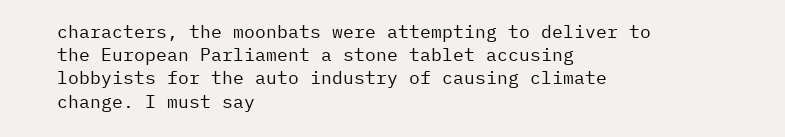characters, the moonbats were attempting to deliver to the European Parliament a stone tablet accusing lobbyists for the auto industry of causing climate change. I must say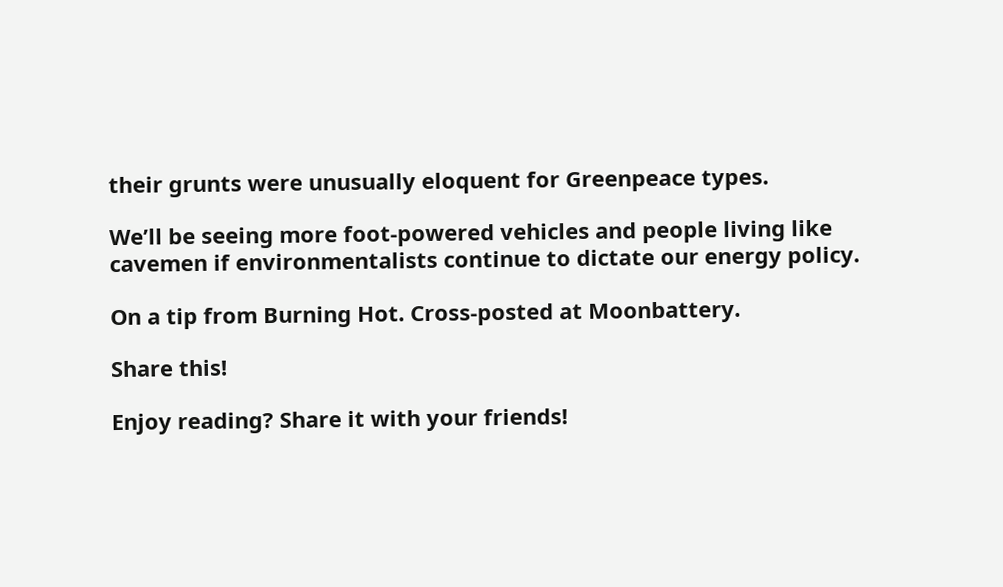their grunts were unusually eloquent for Greenpeace types.

We’ll be seeing more foot-powered vehicles and people living like cavemen if environmentalists continue to dictate our energy policy.

On a tip from Burning Hot. Cross-posted at Moonbattery.

Share this!

Enjoy reading? Share it with your friends!